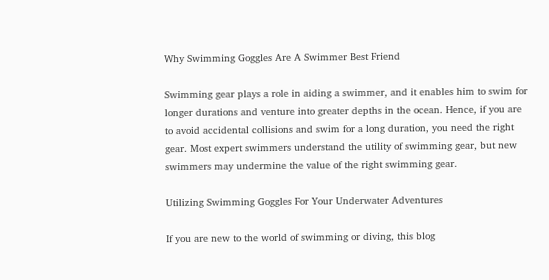Why Swimming Goggles Are A Swimmer Best Friend

Swimming gear plays a role in aiding a swimmer, and it enables him to swim for longer durations and venture into greater depths in the ocean. Hence, if you are to avoid accidental collisions and swim for a long duration, you need the right gear. Most expert swimmers understand the utility of swimming gear, but new swimmers may undermine the value of the right swimming gear.

Utilizing Swimming Goggles For Your Underwater Adventures

If you are new to the world of swimming or diving, this blog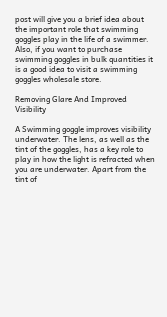post will give you a brief idea about the important role that swimming goggles play in the life of a swimmer. Also, if you want to purchase swimming goggles in bulk quantities it is a good idea to visit a swimming goggles wholesale store.

Removing Glare And Improved Visibility

A Swimming goggle improves visibility underwater. The lens, as well as the tint of the goggles, has a key role to play in how the light is refracted when you are underwater. Apart from the tint of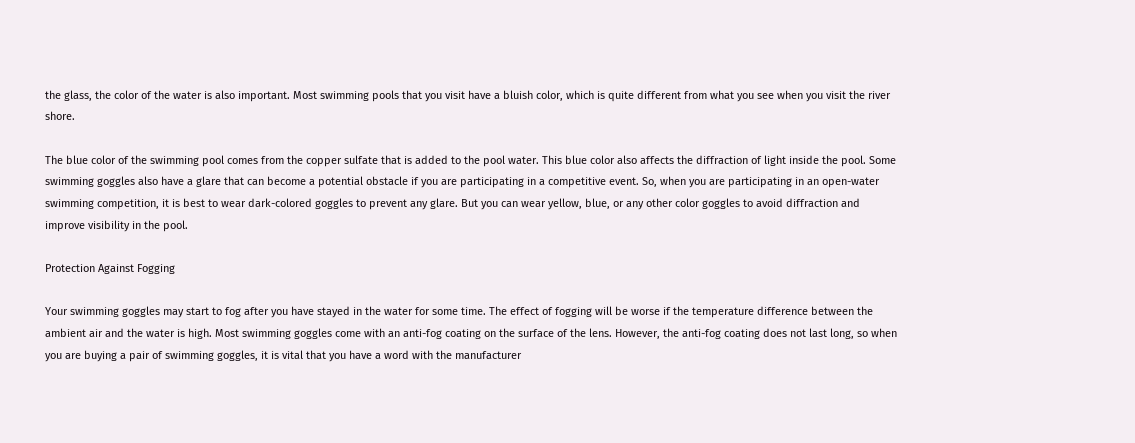the glass, the color of the water is also important. Most swimming pools that you visit have a bluish color, which is quite different from what you see when you visit the river shore.

The blue color of the swimming pool comes from the copper sulfate that is added to the pool water. This blue color also affects the diffraction of light inside the pool. Some swimming goggles also have a glare that can become a potential obstacle if you are participating in a competitive event. So, when you are participating in an open-water swimming competition, it is best to wear dark-colored goggles to prevent any glare. But you can wear yellow, blue, or any other color goggles to avoid diffraction and improve visibility in the pool.

Protection Against Fogging

Your swimming goggles may start to fog after you have stayed in the water for some time. The effect of fogging will be worse if the temperature difference between the ambient air and the water is high. Most swimming goggles come with an anti-fog coating on the surface of the lens. However, the anti-fog coating does not last long, so when you are buying a pair of swimming goggles, it is vital that you have a word with the manufacturer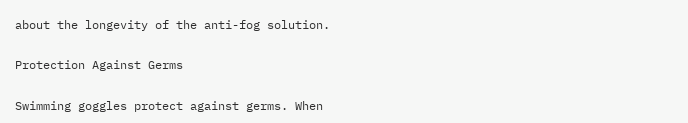about the longevity of the anti-fog solution.

Protection Against Germs

Swimming goggles protect against germs. When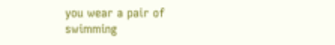you wear a pair of swimming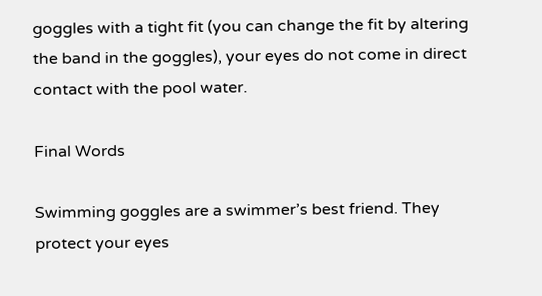goggles with a tight fit (you can change the fit by altering the band in the goggles), your eyes do not come in direct contact with the pool water.

Final Words

Swimming goggles are a swimmer’s best friend. They protect your eyes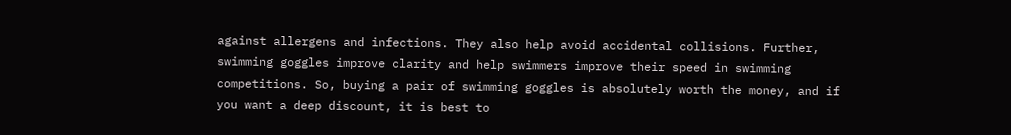against allergens and infections. They also help avoid accidental collisions. Further, swimming goggles improve clarity and help swimmers improve their speed in swimming competitions. So, buying a pair of swimming goggles is absolutely worth the money, and if you want a deep discount, it is best to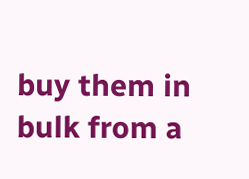buy them in bulk from a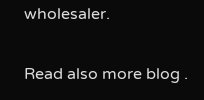wholesaler.

Read also more blog .